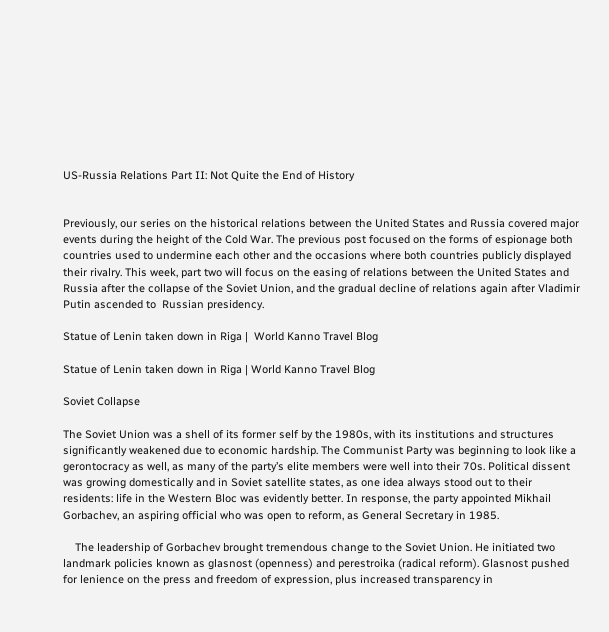US-Russia Relations Part II: Not Quite the End of History


Previously, our series on the historical relations between the United States and Russia covered major events during the height of the Cold War. The previous post focused on the forms of espionage both countries used to undermine each other and the occasions where both countries publicly displayed their rivalry. This week, part two will focus on the easing of relations between the United States and Russia after the collapse of the Soviet Union, and the gradual decline of relations again after Vladimir Putin ascended to  Russian presidency.

Statue of Lenin taken down in Riga |  World Kanno Travel Blog

Statue of Lenin taken down in Riga | World Kanno Travel Blog

Soviet Collapse

The Soviet Union was a shell of its former self by the 1980s, with its institutions and structures significantly weakened due to economic hardship. The Communist Party was beginning to look like a gerontocracy as well, as many of the party’s elite members were well into their 70s. Political dissent was growing domestically and in Soviet satellite states, as one idea always stood out to their residents: life in the Western Bloc was evidently better. In response, the party appointed Mikhail Gorbachev, an aspiring official who was open to reform, as General Secretary in 1985.

    The leadership of Gorbachev brought tremendous change to the Soviet Union. He initiated two landmark policies known as glasnost (openness) and perestroika (radical reform). Glasnost pushed for lenience on the press and freedom of expression, plus increased transparency in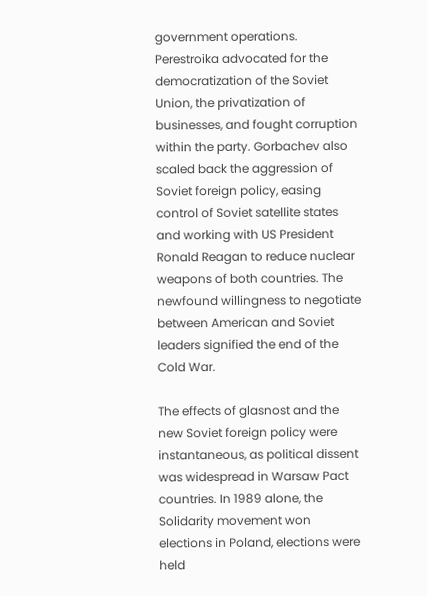government operations. Perestroika advocated for the democratization of the Soviet Union, the privatization of businesses, and fought corruption within the party. Gorbachev also scaled back the aggression of Soviet foreign policy, easing control of Soviet satellite states and working with US President Ronald Reagan to reduce nuclear weapons of both countries. The newfound willingness to negotiate between American and Soviet leaders signified the end of the Cold War.

The effects of glasnost and the new Soviet foreign policy were instantaneous, as political dissent was widespread in Warsaw Pact countries. In 1989 alone, the Solidarity movement won elections in Poland, elections were held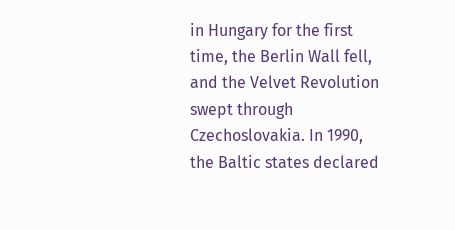in Hungary for the first time, the Berlin Wall fell, and the Velvet Revolution swept through Czechoslovakia. In 1990, the Baltic states declared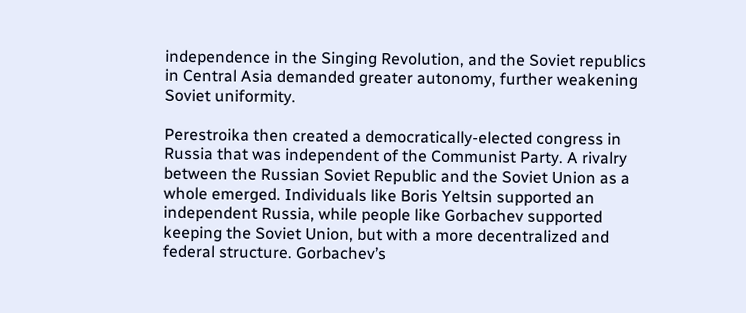independence in the Singing Revolution, and the Soviet republics in Central Asia demanded greater autonomy, further weakening Soviet uniformity.

Perestroika then created a democratically-elected congress in Russia that was independent of the Communist Party. A rivalry between the Russian Soviet Republic and the Soviet Union as a whole emerged. Individuals like Boris Yeltsin supported an independent Russia, while people like Gorbachev supported keeping the Soviet Union, but with a more decentralized and federal structure. Gorbachev’s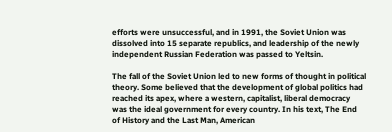efforts were unsuccessful, and in 1991, the Soviet Union was dissolved into 15 separate republics, and leadership of the newly independent Russian Federation was passed to Yeltsin.

The fall of the Soviet Union led to new forms of thought in political theory. Some believed that the development of global politics had reached its apex, where a western, capitalist, liberal democracy was the ideal government for every country. In his text, The End of History and the Last Man, American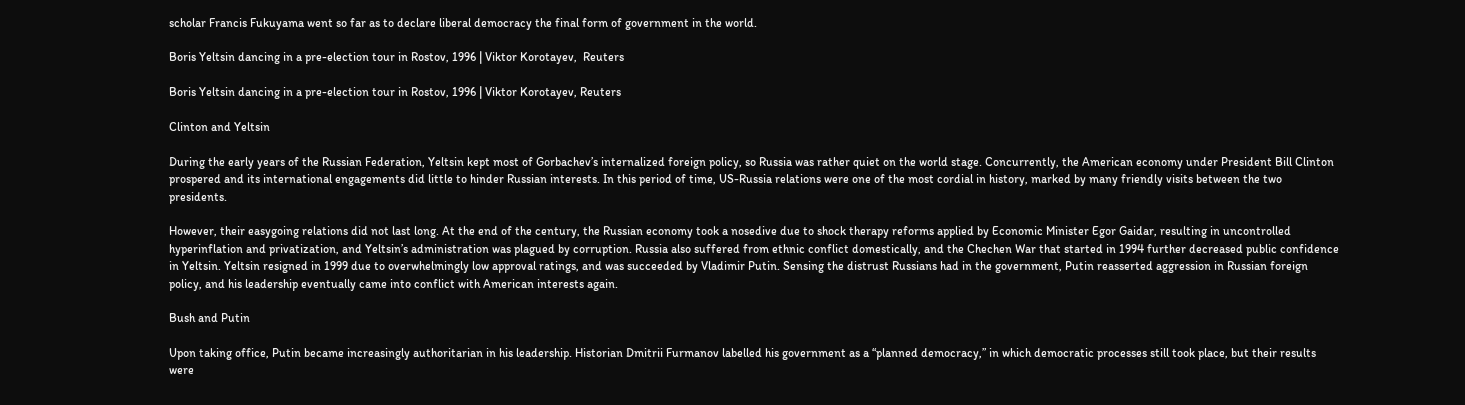scholar Francis Fukuyama went so far as to declare liberal democracy the final form of government in the world.

Boris Yeltsin dancing in a pre-election tour in Rostov, 1996 | Viktor Korotayev,  Reuters

Boris Yeltsin dancing in a pre-election tour in Rostov, 1996 | Viktor Korotayev, Reuters

Clinton and Yeltsin

During the early years of the Russian Federation, Yeltsin kept most of Gorbachev’s internalized foreign policy, so Russia was rather quiet on the world stage. Concurrently, the American economy under President Bill Clinton prospered and its international engagements did little to hinder Russian interests. In this period of time, US-Russia relations were one of the most cordial in history, marked by many friendly visits between the two presidents.

However, their easygoing relations did not last long. At the end of the century, the Russian economy took a nosedive due to shock therapy reforms applied by Economic Minister Egor Gaidar, resulting in uncontrolled hyperinflation and privatization, and Yeltsin’s administration was plagued by corruption. Russia also suffered from ethnic conflict domestically, and the Chechen War that started in 1994 further decreased public confidence in Yeltsin. Yeltsin resigned in 1999 due to overwhelmingly low approval ratings, and was succeeded by Vladimir Putin. Sensing the distrust Russians had in the government, Putin reasserted aggression in Russian foreign policy, and his leadership eventually came into conflict with American interests again.

Bush and Putin

Upon taking office, Putin became increasingly authoritarian in his leadership. Historian Dmitrii Furmanov labelled his government as a “planned democracy,” in which democratic processes still took place, but their results were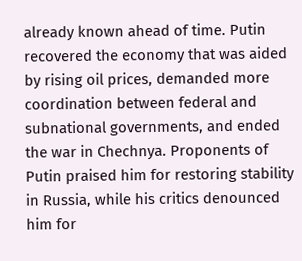already known ahead of time. Putin recovered the economy that was aided by rising oil prices, demanded more coordination between federal and subnational governments, and ended the war in Chechnya. Proponents of Putin praised him for restoring stability in Russia, while his critics denounced him for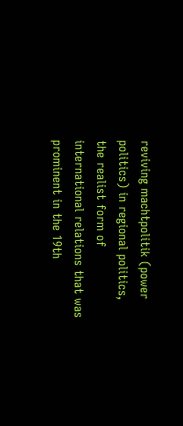reviving machtpolitik (power politics) in regional politics, the realist form of international relations that was prominent in the 19th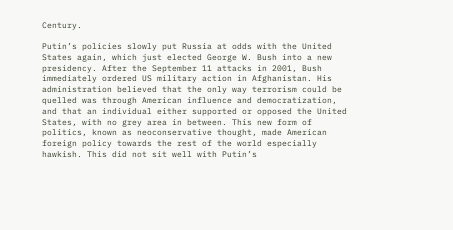Century.

Putin’s policies slowly put Russia at odds with the United States again, which just elected George W. Bush into a new presidency. After the September 11 attacks in 2001, Bush immediately ordered US military action in Afghanistan. His administration believed that the only way terrorism could be quelled was through American influence and democratization, and that an individual either supported or opposed the United States, with no grey area in between. This new form of politics, known as neoconservative thought, made American foreign policy towards the rest of the world especially hawkish. This did not sit well with Putin’s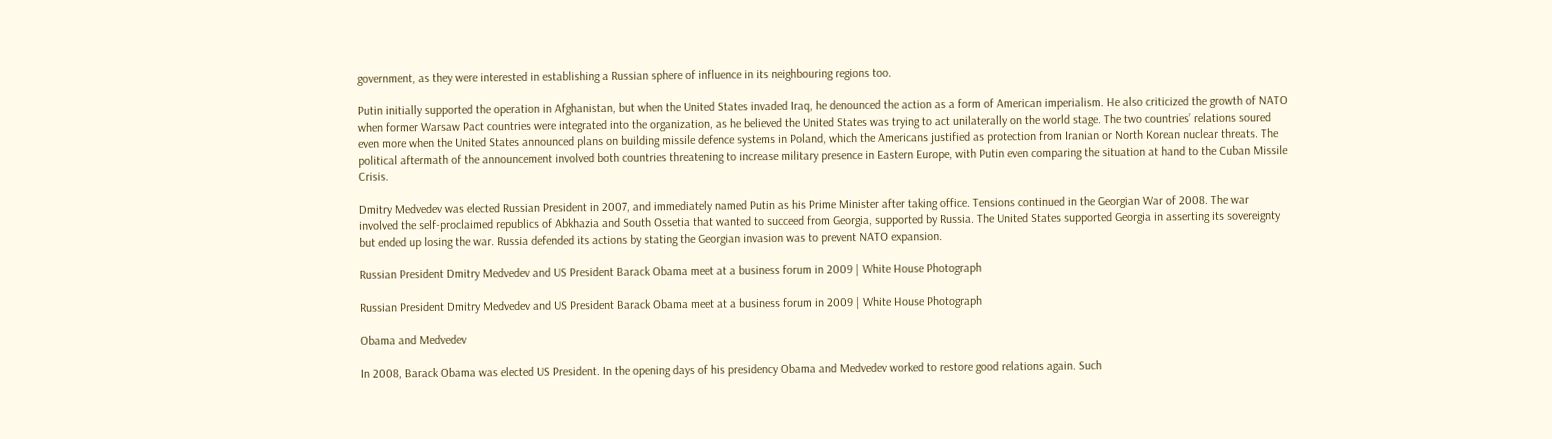government, as they were interested in establishing a Russian sphere of influence in its neighbouring regions too.

Putin initially supported the operation in Afghanistan, but when the United States invaded Iraq, he denounced the action as a form of American imperialism. He also criticized the growth of NATO when former Warsaw Pact countries were integrated into the organization, as he believed the United States was trying to act unilaterally on the world stage. The two countries’ relations soured even more when the United States announced plans on building missile defence systems in Poland, which the Americans justified as protection from Iranian or North Korean nuclear threats. The political aftermath of the announcement involved both countries threatening to increase military presence in Eastern Europe, with Putin even comparing the situation at hand to the Cuban Missile Crisis.

Dmitry Medvedev was elected Russian President in 2007, and immediately named Putin as his Prime Minister after taking office. Tensions continued in the Georgian War of 2008. The war involved the self-proclaimed republics of Abkhazia and South Ossetia that wanted to succeed from Georgia, supported by Russia. The United States supported Georgia in asserting its sovereignty but ended up losing the war. Russia defended its actions by stating the Georgian invasion was to prevent NATO expansion.

Russian President Dmitry Medvedev and US President Barack Obama meet at a business forum in 2009 | White House Photograph

Russian President Dmitry Medvedev and US President Barack Obama meet at a business forum in 2009 | White House Photograph

Obama and Medvedev

In 2008, Barack Obama was elected US President. In the opening days of his presidency Obama and Medvedev worked to restore good relations again. Such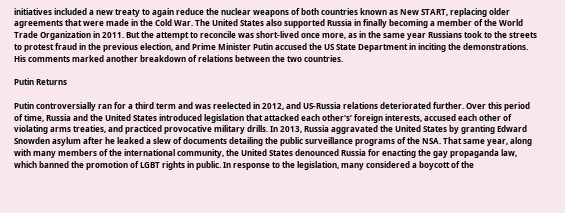initiatives included a new treaty to again reduce the nuclear weapons of both countries known as New START, replacing older agreements that were made in the Cold War. The United States also supported Russia in finally becoming a member of the World Trade Organization in 2011. But the attempt to reconcile was short-lived once more, as in the same year Russians took to the streets to protest fraud in the previous election, and Prime Minister Putin accused the US State Department in inciting the demonstrations. His comments marked another breakdown of relations between the two countries.

Putin Returns

Putin controversially ran for a third term and was reelected in 2012, and US-Russia relations deteriorated further. Over this period of time, Russia and the United States introduced legislation that attacked each other's’ foreign interests, accused each other of violating arms treaties, and practiced provocative military drills. In 2013, Russia aggravated the United States by granting Edward Snowden asylum after he leaked a slew of documents detailing the public surveillance programs of the NSA. That same year, along with many members of the international community, the United States denounced Russia for enacting the gay propaganda law, which banned the promotion of LGBT rights in public. In response to the legislation, many considered a boycott of the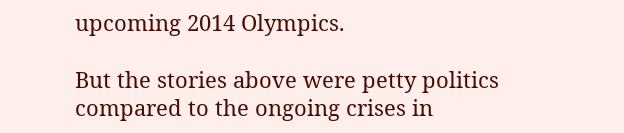upcoming 2014 Olympics.

But the stories above were petty politics compared to the ongoing crises in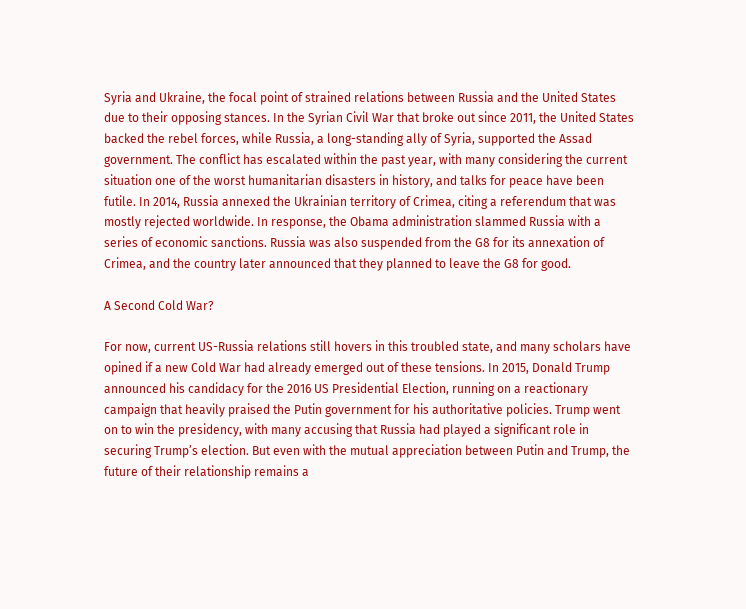Syria and Ukraine, the focal point of strained relations between Russia and the United States due to their opposing stances. In the Syrian Civil War that broke out since 2011, the United States backed the rebel forces, while Russia, a long-standing ally of Syria, supported the Assad government. The conflict has escalated within the past year, with many considering the current situation one of the worst humanitarian disasters in history, and talks for peace have been futile. In 2014, Russia annexed the Ukrainian territory of Crimea, citing a referendum that was mostly rejected worldwide. In response, the Obama administration slammed Russia with a series of economic sanctions. Russia was also suspended from the G8 for its annexation of Crimea, and the country later announced that they planned to leave the G8 for good.

A Second Cold War?

For now, current US-Russia relations still hovers in this troubled state, and many scholars have opined if a new Cold War had already emerged out of these tensions. In 2015, Donald Trump announced his candidacy for the 2016 US Presidential Election, running on a reactionary campaign that heavily praised the Putin government for his authoritative policies. Trump went on to win the presidency, with many accusing that Russia had played a significant role in securing Trump’s election. But even with the mutual appreciation between Putin and Trump, the future of their relationship remains a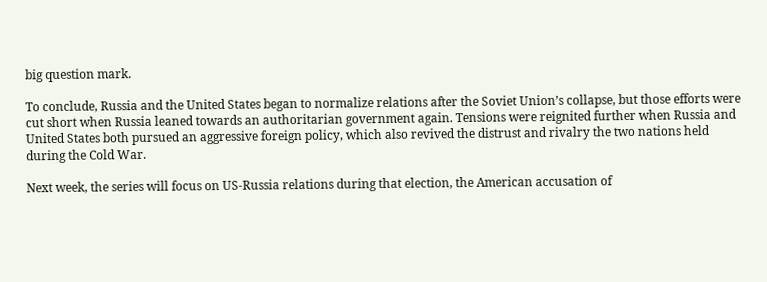big question mark.

To conclude, Russia and the United States began to normalize relations after the Soviet Union’s collapse, but those efforts were cut short when Russia leaned towards an authoritarian government again. Tensions were reignited further when Russia and United States both pursued an aggressive foreign policy, which also revived the distrust and rivalry the two nations held during the Cold War.

Next week, the series will focus on US-Russia relations during that election, the American accusation of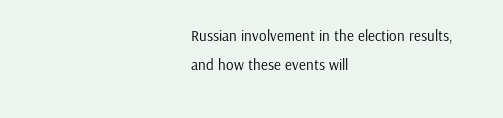Russian involvement in the election results, and how these events will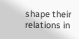shape their relations in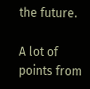the future.

A lot of points from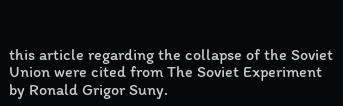this article regarding the collapse of the Soviet Union were cited from The Soviet Experiment by Ronald Grigor Suny.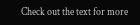Check out the text for more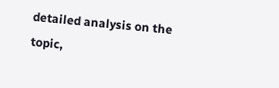detailed analysis on the topic,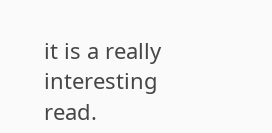it is a really interesting read.